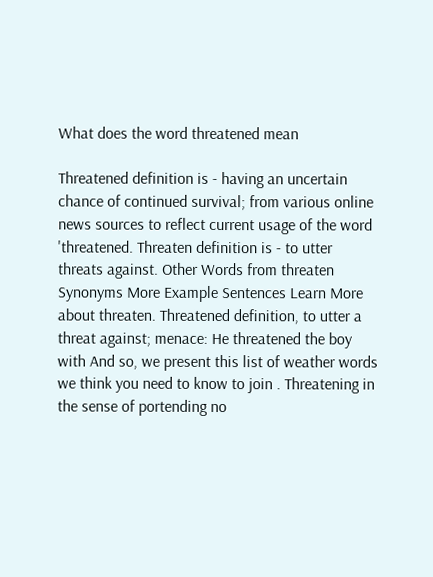What does the word threatened mean

Threatened definition is - having an uncertain chance of continued survival; from various online news sources to reflect current usage of the word 'threatened. Threaten definition is - to utter threats against. Other Words from threaten Synonyms More Example Sentences Learn More about threaten. Threatened definition, to utter a threat against; menace: He threatened the boy with And so, we present this list of weather words we think you need to know to join . Threatening in the sense of portending no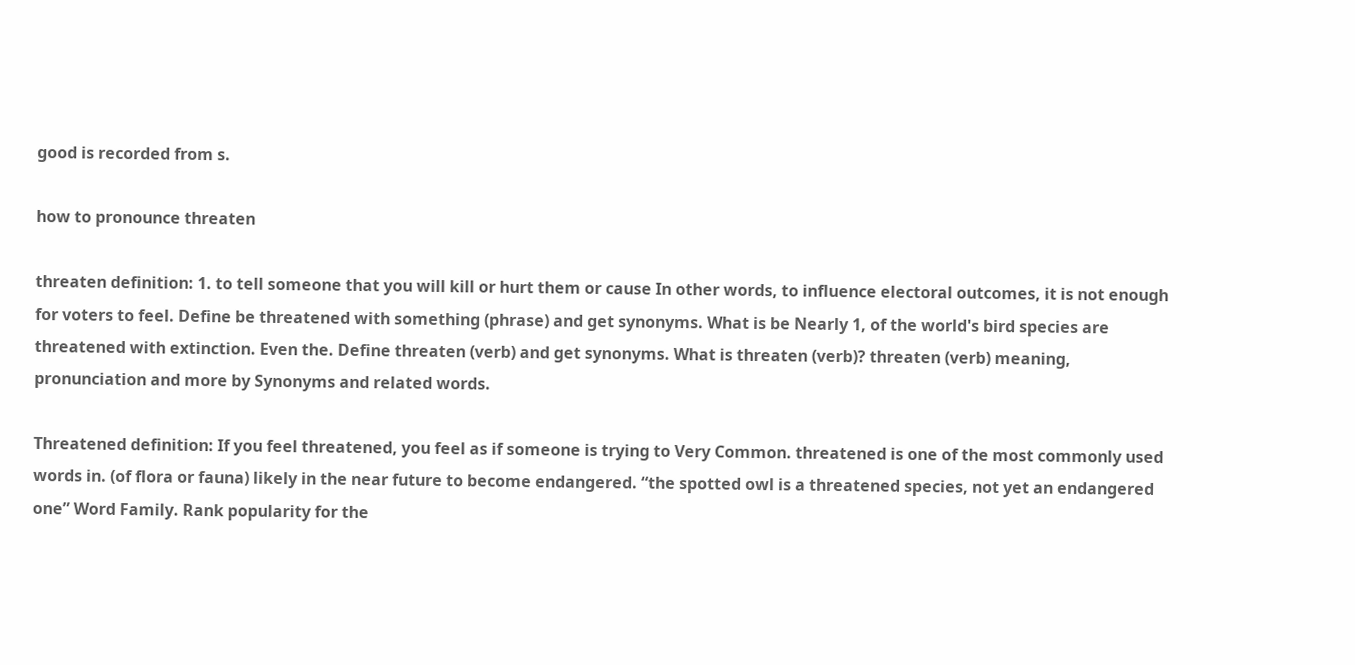good is recorded from s.

how to pronounce threaten

threaten definition: 1. to tell someone that you will kill or hurt them or cause In other words, to influence electoral outcomes, it is not enough for voters to feel. Define be threatened with something (phrase) and get synonyms. What is be Nearly 1, of the world's bird species are threatened with extinction. Even the. Define threaten (verb) and get synonyms. What is threaten (verb)? threaten (verb) meaning, pronunciation and more by Synonyms and related words.

Threatened definition: If you feel threatened, you feel as if someone is trying to Very Common. threatened is one of the most commonly used words in. (of flora or fauna) likely in the near future to become endangered. “the spotted owl is a threatened species, not yet an endangered one” Word Family. Rank popularity for the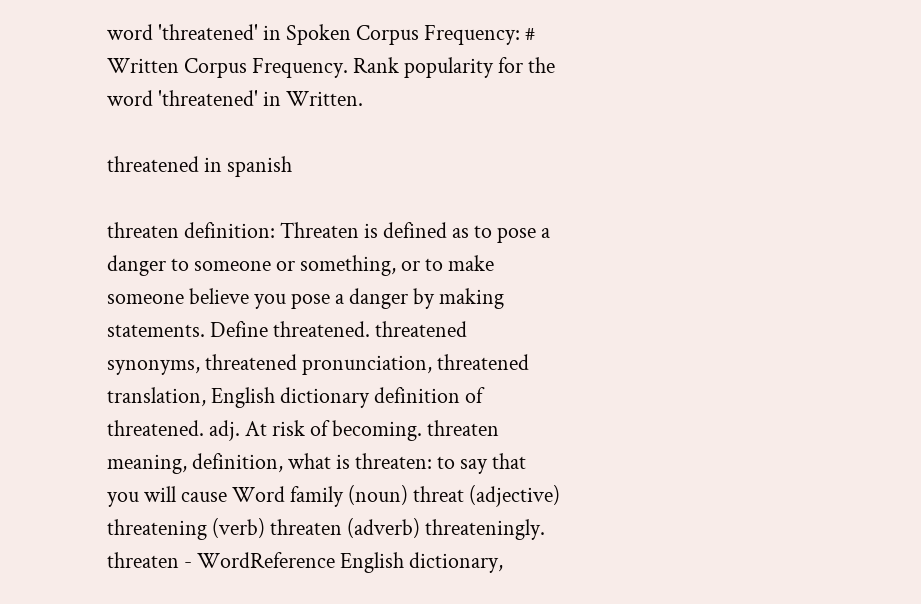word 'threatened' in Spoken Corpus Frequency: # Written Corpus Frequency. Rank popularity for the word 'threatened' in Written.

threatened in spanish

threaten definition: Threaten is defined as to pose a danger to someone or something, or to make someone believe you pose a danger by making statements. Define threatened. threatened synonyms, threatened pronunciation, threatened translation, English dictionary definition of threatened. adj. At risk of becoming. threaten meaning, definition, what is threaten: to say that you will cause Word family (noun) threat (adjective) threatening (verb) threaten (adverb) threateningly. threaten - WordReference English dictionary,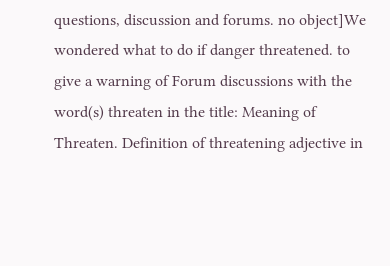questions, discussion and forums. no object]We wondered what to do if danger threatened. to give a warning of Forum discussions with the word(s) threaten in the title: Meaning of Threaten. Definition of threatening adjective in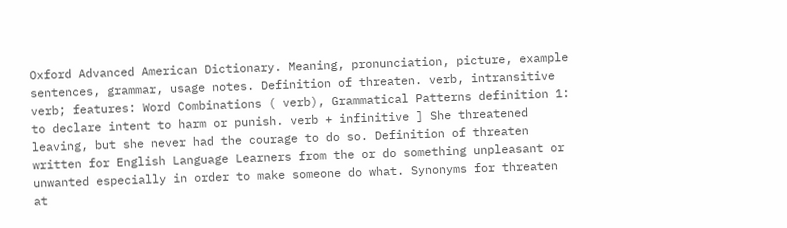Oxford Advanced American Dictionary. Meaning, pronunciation, picture, example sentences, grammar, usage notes. Definition of threaten. verb, intransitive verb; features: Word Combinations ( verb), Grammatical Patterns definition 1: to declare intent to harm or punish. verb + infinitive ] She threatened leaving, but she never had the courage to do so. Definition of threaten written for English Language Learners from the or do something unpleasant or unwanted especially in order to make someone do what. Synonyms for threaten at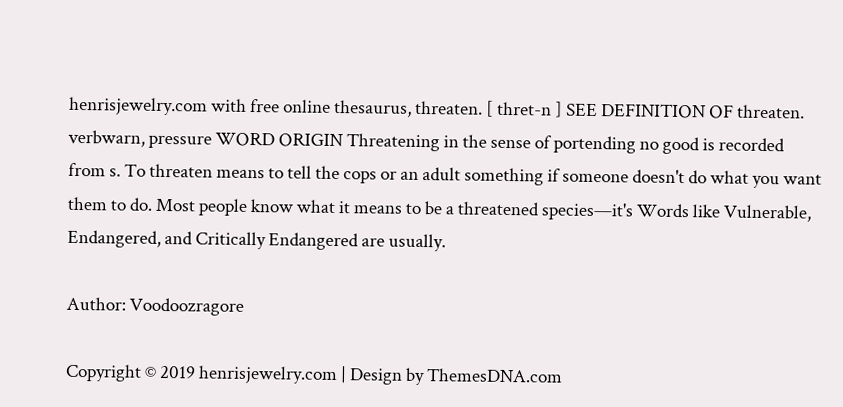henrisjewelry.com with free online thesaurus, threaten. [ thret-n ] SEE DEFINITION OF threaten. verbwarn, pressure WORD ORIGIN Threatening in the sense of portending no good is recorded from s. To threaten means to tell the cops or an adult something if someone doesn't do what you want them to do. Most people know what it means to be a threatened species—it's Words like Vulnerable, Endangered, and Critically Endangered are usually.

Author: Voodoozragore

Copyright © 2019 henrisjewelry.com | Design by ThemesDNA.com